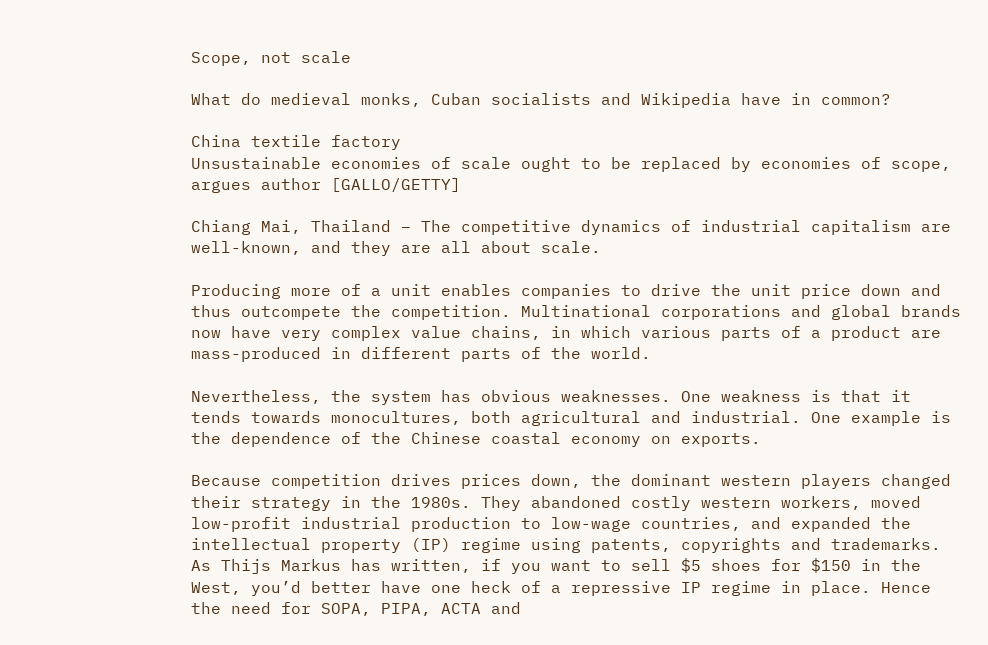Scope, not scale

What do medieval monks, Cuban socialists and Wikipedia have in common?

China textile factory
Unsustainable economies of scale ought to be replaced by economies of scope, argues author [GALLO/GETTY]

Chiang Mai, Thailand – The competitive dynamics of industrial capitalism are well-known, and they are all about scale.

Producing more of a unit enables companies to drive the unit price down and thus outcompete the competition. Multinational corporations and global brands now have very complex value chains, in which various parts of a product are mass-produced in different parts of the world.

Nevertheless, the system has obvious weaknesses. One weakness is that it tends towards monocultures, both agricultural and industrial. One example is the dependence of the Chinese coastal economy on exports.

Because competition drives prices down, the dominant western players changed their strategy in the 1980s. They abandoned costly western workers, moved low-profit industrial production to low-wage countries, and expanded the intellectual property (IP) regime using patents, copyrights and trademarks. As Thijs Markus has written, if you want to sell $5 shoes for $150 in the West, you’d better have one heck of a repressive IP regime in place. Hence the need for SOPA, PIPA, ACTA and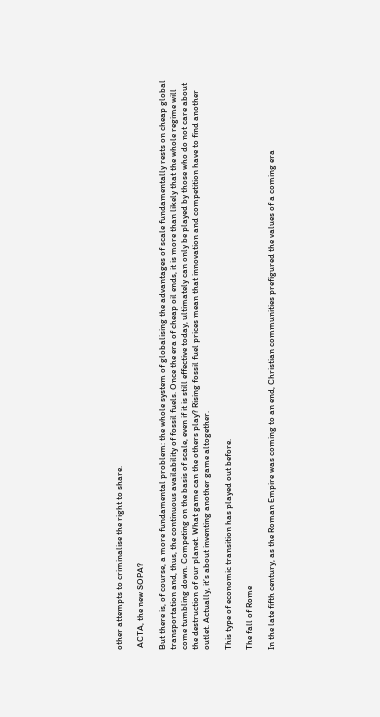other attempts to criminalise the right to share.

 ACTA, the new SOPA?

But there is, of course, a more fundamental problem: the whole system of globalising the advantages of scale fundamentally rests on cheap global transportation and, thus, the continuous availability of fossil fuels. Once the era of cheap oil ends, it is more than likely that the whole regime will come tumbling down. Competing on the basis of scale, even if it is still effective today, ultimately can only be played by those who do not care about the destruction of our planet. What game can the others play? Rising fossil fuel prices mean that innovation and competition have to find another outlet. Actually, it’s about inventing another game altogether.

This type of economic transition has played out before.

The fall of Rome

In the late fifth century, as the Roman Empire was coming to an end, Christian communities prefigured the values of a coming era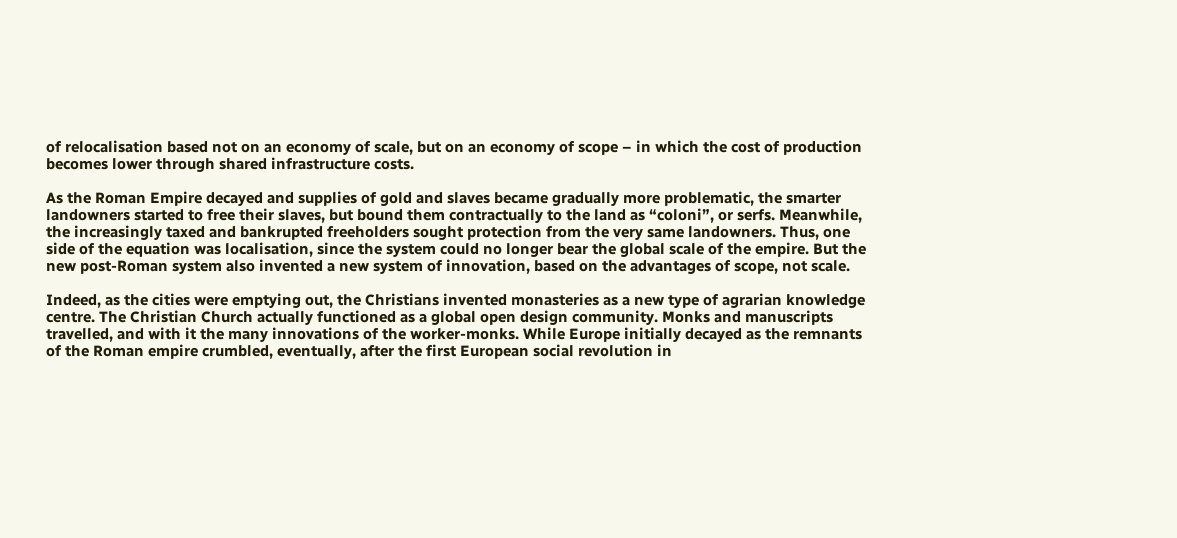of relocalisation based not on an economy of scale, but on an economy of scope – in which the cost of production becomes lower through shared infrastructure costs.

As the Roman Empire decayed and supplies of gold and slaves became gradually more problematic, the smarter landowners started to free their slaves, but bound them contractually to the land as “coloni”, or serfs. Meanwhile, the increasingly taxed and bankrupted freeholders sought protection from the very same landowners. Thus, one side of the equation was localisation, since the system could no longer bear the global scale of the empire. But the new post-Roman system also invented a new system of innovation, based on the advantages of scope, not scale.

Indeed, as the cities were emptying out, the Christians invented monasteries as a new type of agrarian knowledge centre. The Christian Church actually functioned as a global open design community. Monks and manuscripts travelled, and with it the many innovations of the worker-monks. While Europe initially decayed as the remnants of the Roman empire crumbled, eventually, after the first European social revolution in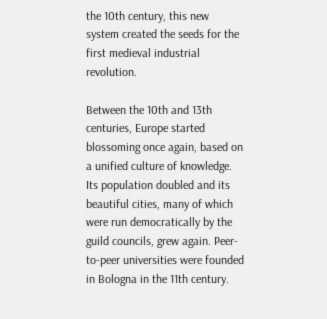the 10th century, this new system created the seeds for the first medieval industrial revolution.

Between the 10th and 13th centuries, Europe started blossoming once again, based on a unified culture of knowledge. Its population doubled and its beautiful cities, many of which were run democratically by the guild councils, grew again. Peer-to-peer universities were founded in Bologna in the 11th century.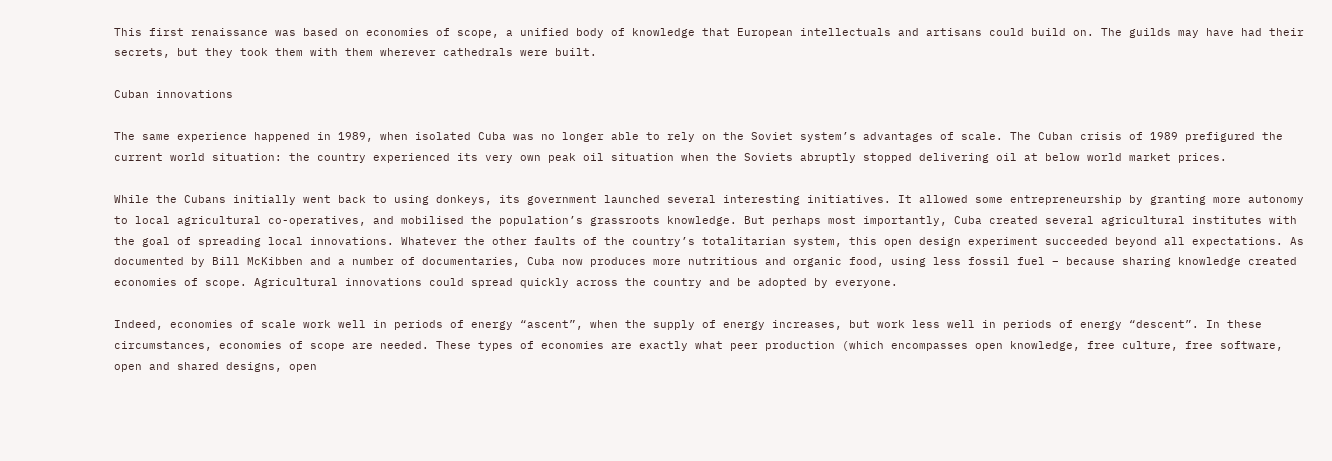This first renaissance was based on economies of scope, a unified body of knowledge that European intellectuals and artisans could build on. The guilds may have had their secrets, but they took them with them wherever cathedrals were built.

Cuban innovations

The same experience happened in 1989, when isolated Cuba was no longer able to rely on the Soviet system’s advantages of scale. The Cuban crisis of 1989 prefigured the current world situation: the country experienced its very own peak oil situation when the Soviets abruptly stopped delivering oil at below world market prices.

While the Cubans initially went back to using donkeys, its government launched several interesting initiatives. It allowed some entrepreneurship by granting more autonomy to local agricultural co-operatives, and mobilised the population’s grassroots knowledge. But perhaps most importantly, Cuba created several agricultural institutes with the goal of spreading local innovations. Whatever the other faults of the country’s totalitarian system, this open design experiment succeeded beyond all expectations. As documented by Bill McKibben and a number of documentaries, Cuba now produces more nutritious and organic food, using less fossil fuel – because sharing knowledge created economies of scope. Agricultural innovations could spread quickly across the country and be adopted by everyone.

Indeed, economies of scale work well in periods of energy “ascent”, when the supply of energy increases, but work less well in periods of energy “descent”. In these circumstances, economies of scope are needed. These types of economies are exactly what peer production (which encompasses open knowledge, free culture, free software, open and shared designs, open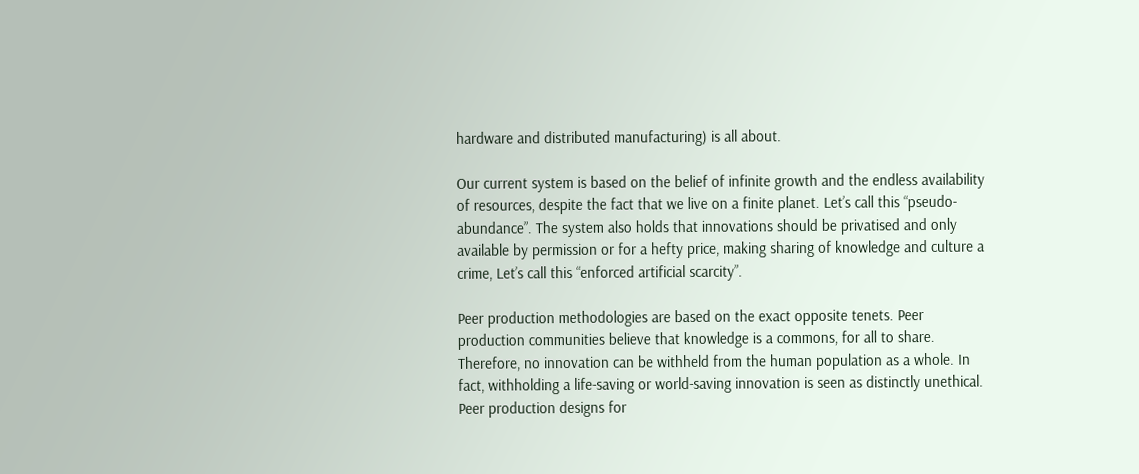hardware and distributed manufacturing) is all about.

Our current system is based on the belief of infinite growth and the endless availability of resources, despite the fact that we live on a finite planet. Let’s call this “pseudo-abundance”. The system also holds that innovations should be privatised and only available by permission or for a hefty price, making sharing of knowledge and culture a crime, Let’s call this “enforced artificial scarcity”.

Peer production methodologies are based on the exact opposite tenets. Peer production communities believe that knowledge is a commons, for all to share. Therefore, no innovation can be withheld from the human population as a whole. In fact, withholding a life-saving or world-saving innovation is seen as distinctly unethical. Peer production designs for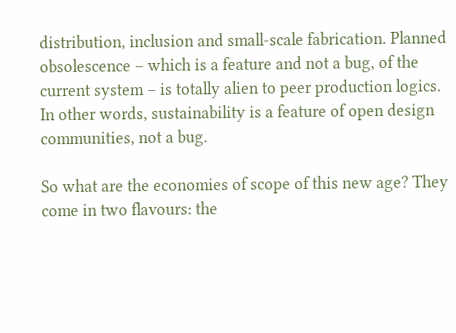distribution, inclusion and small-scale fabrication. Planned obsolescence – which is a feature and not a bug, of the current system – is totally alien to peer production logics. In other words, sustainability is a feature of open design communities, not a bug.

So what are the economies of scope of this new age? They come in two flavours: the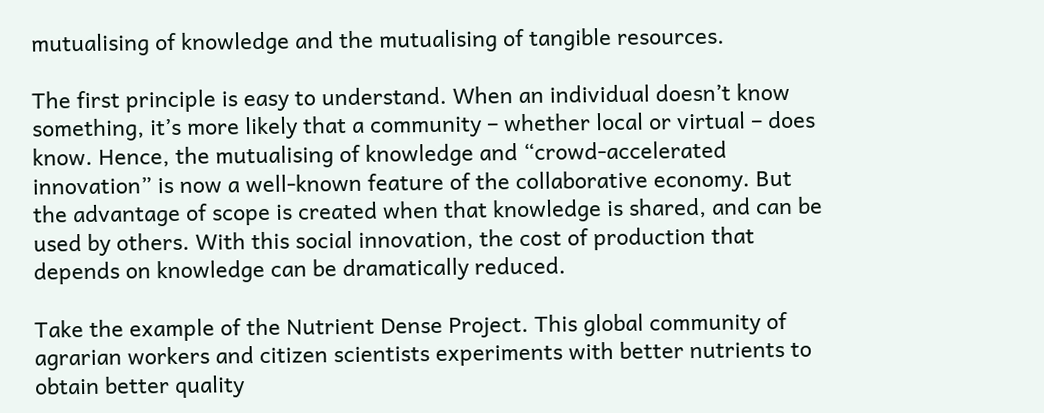mutualising of knowledge and the mutualising of tangible resources.

The first principle is easy to understand. When an individual doesn’t know something, it’s more likely that a community – whether local or virtual – does know. Hence, the mutualising of knowledge and “crowd-accelerated innovation” is now a well-known feature of the collaborative economy. But the advantage of scope is created when that knowledge is shared, and can be used by others. With this social innovation, the cost of production that depends on knowledge can be dramatically reduced.

Take the example of the Nutrient Dense Project. This global community of agrarian workers and citizen scientists experiments with better nutrients to obtain better quality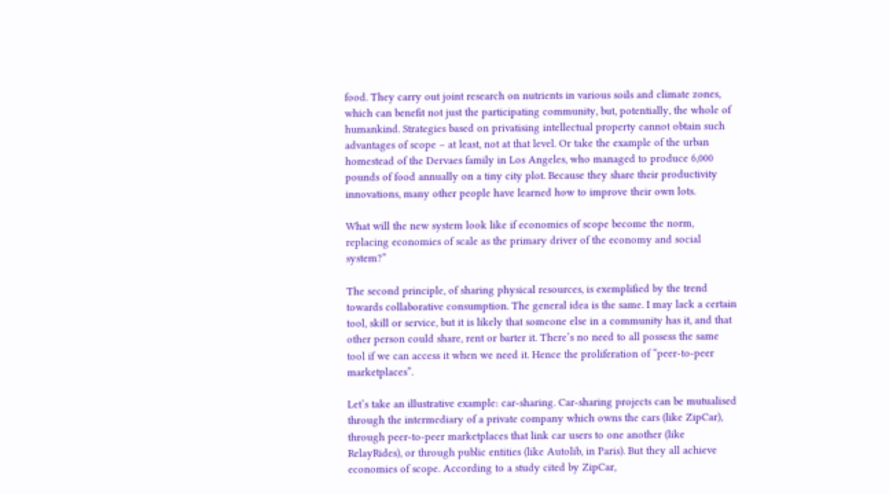food. They carry out joint research on nutrients in various soils and climate zones, which can benefit not just the participating community, but, potentially, the whole of humankind. Strategies based on privatising intellectual property cannot obtain such advantages of scope – at least, not at that level. Or take the example of the urban homestead of the Dervaes family in Los Angeles, who managed to produce 6,000 pounds of food annually on a tiny city plot. Because they share their productivity innovations, many other people have learned how to improve their own lots.

What will the new system look like if economies of scope become the norm, replacing economies of scale as the primary driver of the economy and social system?”

The second principle, of sharing physical resources, is exemplified by the trend towards collaborative consumption. The general idea is the same. I may lack a certain tool, skill or service, but it is likely that someone else in a community has it, and that other person could share, rent or barter it. There’s no need to all possess the same tool if we can access it when we need it. Hence the proliferation of “peer-to-peer marketplaces”.

Let’s take an illustrative example: car-sharing. Car-sharing projects can be mutualised through the intermediary of a private company which owns the cars (like ZipCar), through peer-to-peer marketplaces that link car users to one another (like RelayRides), or through public entities (like Autolib, in Paris). But they all achieve economies of scope. According to a study cited by ZipCar,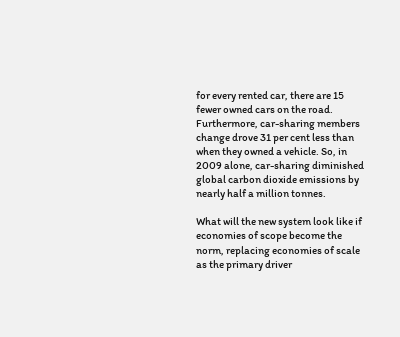for every rented car, there are 15 fewer owned cars on the road. Furthermore, car-sharing members change drove 31 per cent less than when they owned a vehicle. So, in 2009 alone, car-sharing diminished global carbon dioxide emissions by nearly half a million tonnes.

What will the new system look like if economies of scope become the norm, replacing economies of scale as the primary driver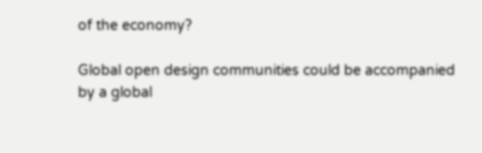of the economy?

Global open design communities could be accompanied by a global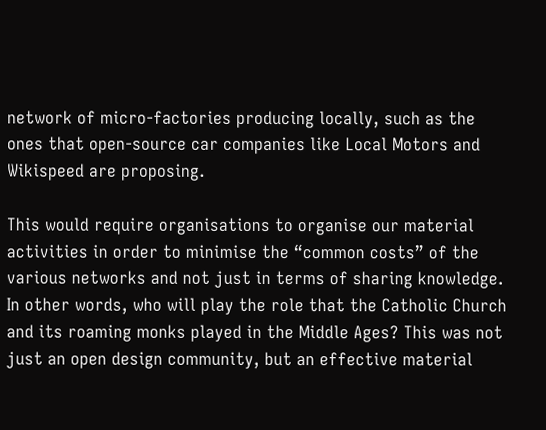network of micro-factories producing locally, such as the ones that open-source car companies like Local Motors and Wikispeed are proposing.

This would require organisations to organise our material activities in order to minimise the “common costs” of the various networks and not just in terms of sharing knowledge. In other words, who will play the role that the Catholic Church and its roaming monks played in the Middle Ages? This was not just an open design community, but an effective material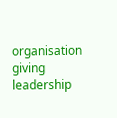organisation giving leadership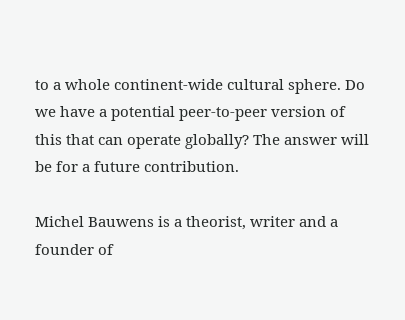to a whole continent-wide cultural sphere. Do we have a potential peer-to-peer version of this that can operate globally? The answer will be for a future contribution.

Michel Bauwens is a theorist, writer and a founder of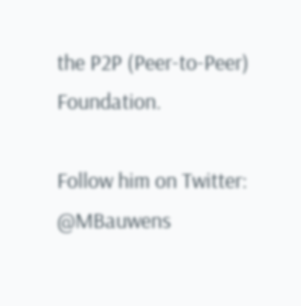the P2P (Peer-to-Peer) Foundation.

Follow him on Twitter: @MBauwens